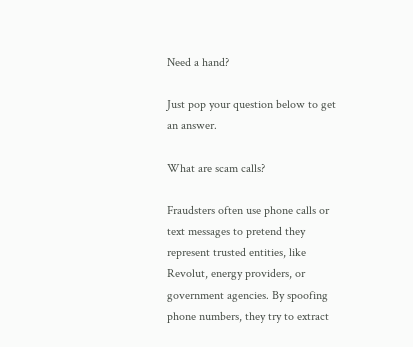Need a hand?

Just pop your question below to get an answer.

What are scam calls?

Fraudsters often use phone calls or text messages to pretend they represent trusted entities, like Revolut, energy providers, or government agencies. By spoofing phone numbers, they try to extract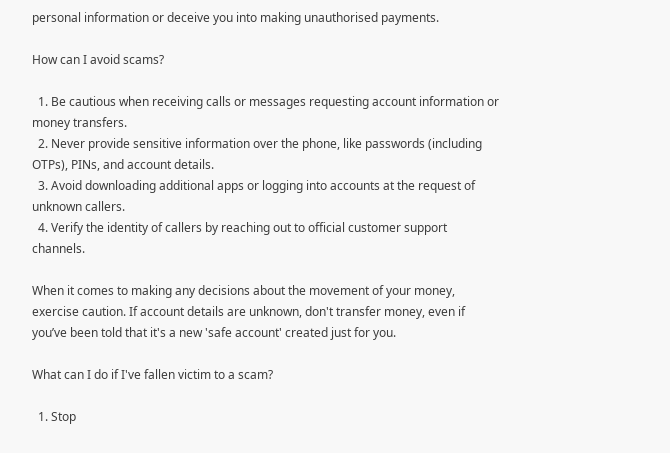personal information or deceive you into making unauthorised payments.

How can I avoid scams?

  1. Be cautious when receiving calls or messages requesting account information or money transfers.
  2. Never provide sensitive information over the phone, like passwords (including OTPs), PINs, and account details.
  3. Avoid downloading additional apps or logging into accounts at the request of unknown callers.
  4. Verify the identity of callers by reaching out to official customer support channels.

When it comes to making any decisions about the movement of your money, exercise caution. If account details are unknown, don't transfer money, even if you’ve been told that it's a new 'safe account' created just for you.

What can I do if I've fallen victim to a scam?

  1. Stop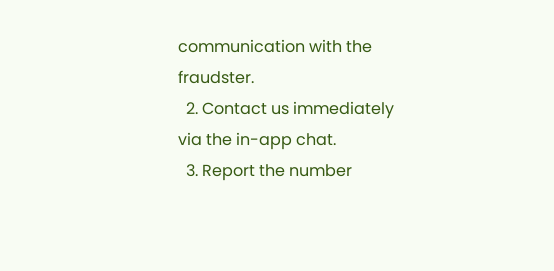communication with the fraudster.
  2. Contact us immediately via the in-app chat.
  3. Report the number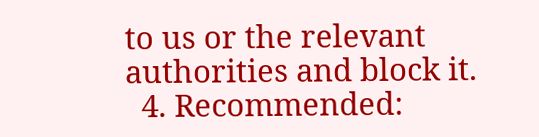to us or the relevant authorities and block it.
  4. Recommended: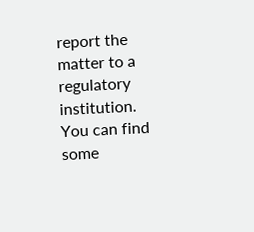report the matter to a regulatory institution. You can find some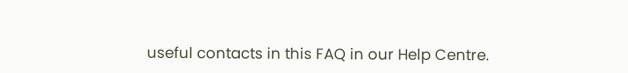useful contacts in this FAQ in our Help Centre.